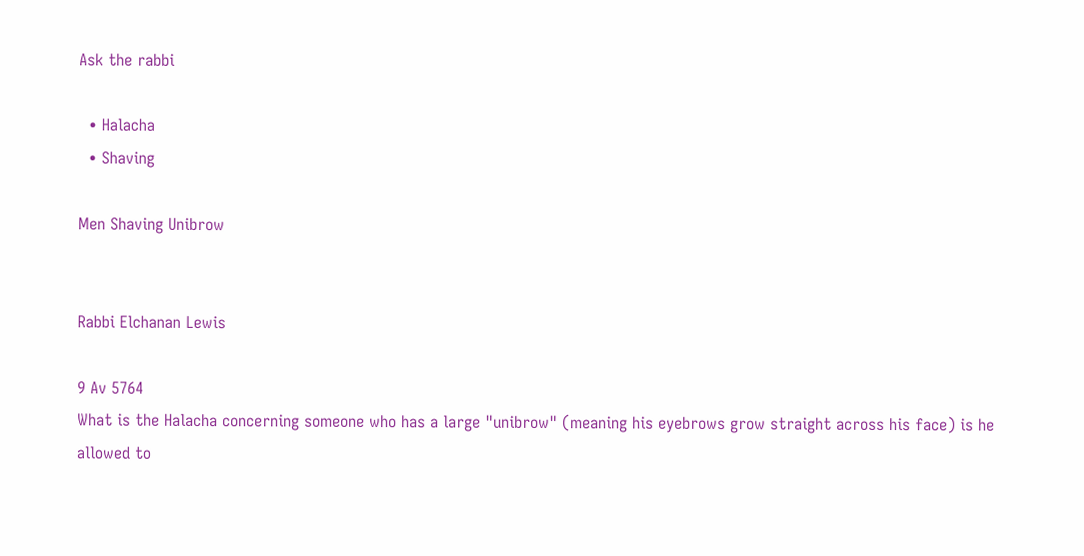Ask the rabbi

  • Halacha
  • Shaving

Men Shaving Unibrow


Rabbi Elchanan Lewis

9 Av 5764
What is the Halacha concerning someone who has a large "unibrow" (meaning his eyebrows grow straight across his face) is he allowed to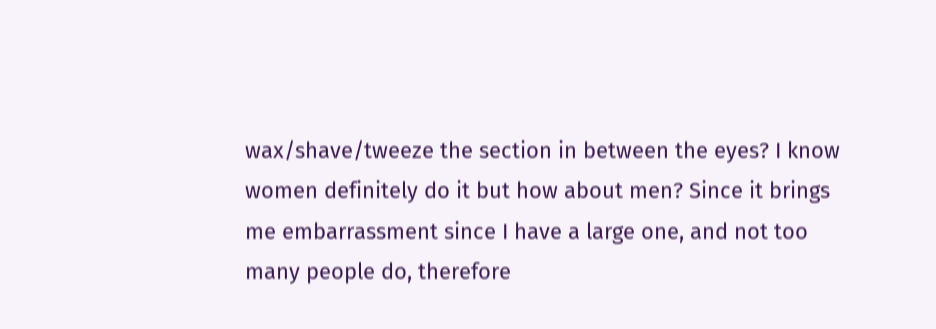wax/shave/tweeze the section in between the eyes? I know women definitely do it but how about men? Since it brings me embarrassment since I have a large one, and not too many people do, therefore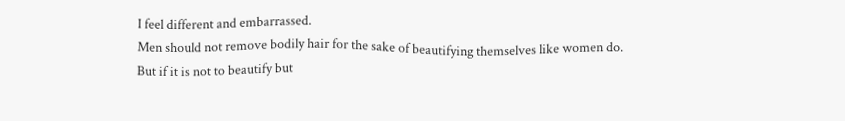I feel different and embarrassed.
Men should not remove bodily hair for the sake of beautifying themselves like women do. But if it is not to beautify but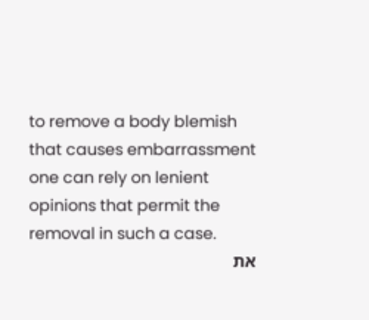to remove a body blemish that causes embarrassment one can rely on lenient opinions that permit the removal in such a case.
את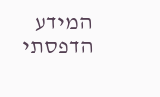המידע הדפסתי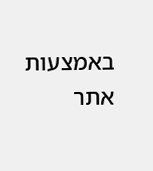באמצעות אתר